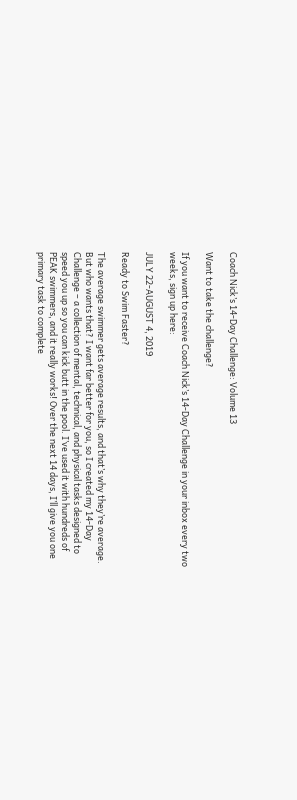Coach Nick’s 14-Day Challenge: Volume 13

Want to take the challenge?

If you want to receive Coach Nick’s 14-Day Challenge in your inbox every two weeks, sign up here:

JULY 22-AUGUST 4, 2019

Ready to Swim Faster?

The average swimmer gets average results, and that’s why they’re average. But who wants that? I want far better for you, so I created my 14-Day Challenge – a collection of mental, technical, and physical tasks designed to speed you up so you can kick butt in the pool. I’ve used it with hundreds of PEAK swimmers, and it really works! Over the next 14 days, I’ll give you one primary task to complete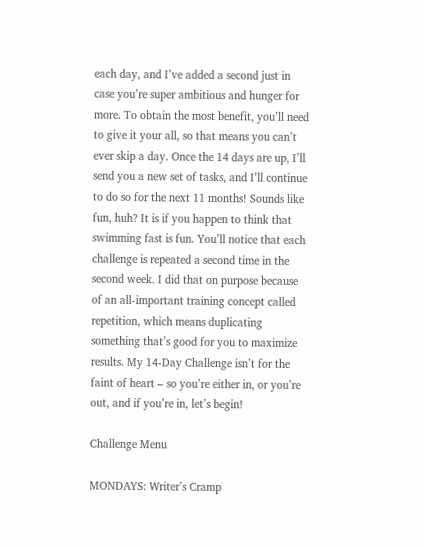each day, and I’ve added a second just in case you’re super ambitious and hunger for more. To obtain the most benefit, you’ll need to give it your all, so that means you can’t ever skip a day. Once the 14 days are up, I’ll send you a new set of tasks, and I’ll continue to do so for the next 11 months! Sounds like fun, huh? It is if you happen to think that swimming fast is fun. You’ll notice that each challenge is repeated a second time in the second week. I did that on purpose because of an all-important training concept called repetition, which means duplicating something that’s good for you to maximize results. My 14-Day Challenge isn’t for the faint of heart – so you’re either in, or you’re out, and if you’re in, let’s begin!

Challenge Menu

MONDAYS: Writer’s Cramp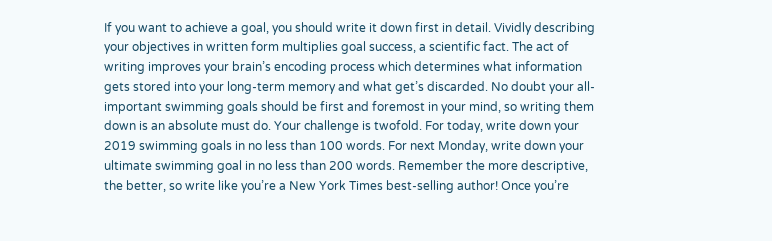If you want to achieve a goal, you should write it down first in detail. Vividly describing your objectives in written form multiplies goal success, a scientific fact. The act of writing improves your brain’s encoding process which determines what information gets stored into your long-term memory and what get’s discarded. No doubt your all-important swimming goals should be first and foremost in your mind, so writing them down is an absolute must do. Your challenge is twofold. For today, write down your 2019 swimming goals in no less than 100 words. For next Monday, write down your ultimate swimming goal in no less than 200 words. Remember the more descriptive, the better, so write like you’re a New York Times best-selling author! Once you’re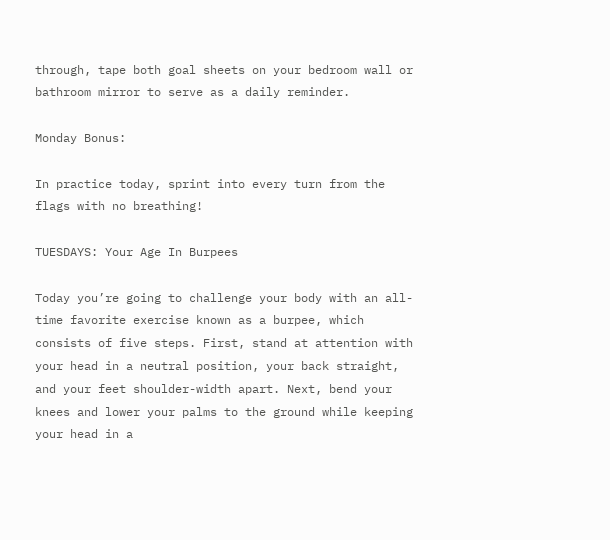through, tape both goal sheets on your bedroom wall or bathroom mirror to serve as a daily reminder.

Monday Bonus:

In practice today, sprint into every turn from the flags with no breathing!

TUESDAYS: Your Age In Burpees

Today you’re going to challenge your body with an all-time favorite exercise known as a burpee, which consists of five steps. First, stand at attention with your head in a neutral position, your back straight, and your feet shoulder-width apart. Next, bend your knees and lower your palms to the ground while keeping your head in a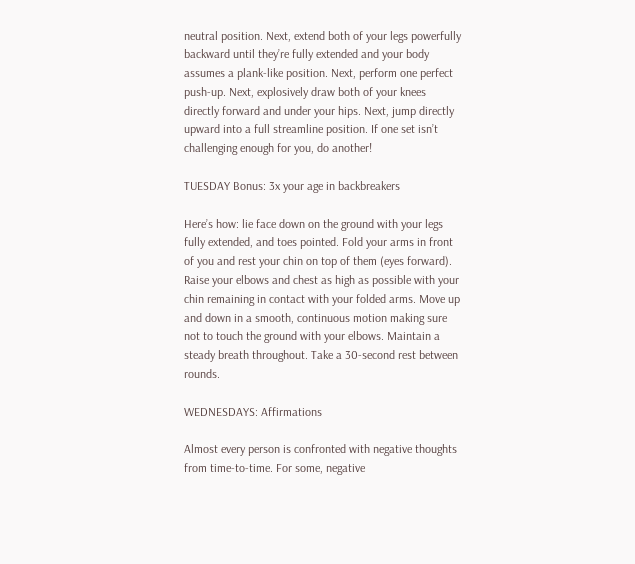neutral position. Next, extend both of your legs powerfully backward until they’re fully extended and your body assumes a plank-like position. Next, perform one perfect push-up. Next, explosively draw both of your knees directly forward and under your hips. Next, jump directly upward into a full streamline position. If one set isn’t challenging enough for you, do another!

TUESDAY Bonus: 3x your age in backbreakers

Here’s how: lie face down on the ground with your legs fully extended, and toes pointed. Fold your arms in front of you and rest your chin on top of them (eyes forward). Raise your elbows and chest as high as possible with your chin remaining in contact with your folded arms. Move up and down in a smooth, continuous motion making sure not to touch the ground with your elbows. Maintain a steady breath throughout. Take a 30-second rest between rounds.

WEDNESDAYS: Affirmations

Almost every person is confronted with negative thoughts from time-to-time. For some, negative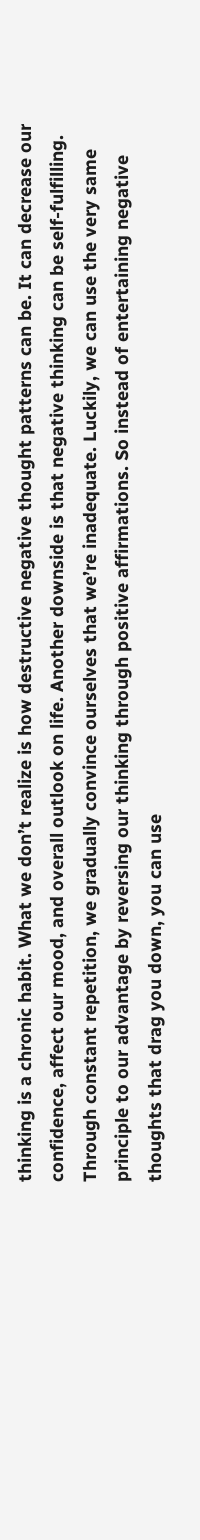thinking is a chronic habit. What we don’t realize is how destructive negative thought patterns can be. It can decrease our confidence, affect our mood, and overall outlook on life. Another downside is that negative thinking can be self-fulfilling. Through constant repetition, we gradually convince ourselves that we’re inadequate. Luckily, we can use the very same principle to our advantage by reversing our thinking through positive affirmations. So instead of entertaining negative thoughts that drag you down, you can use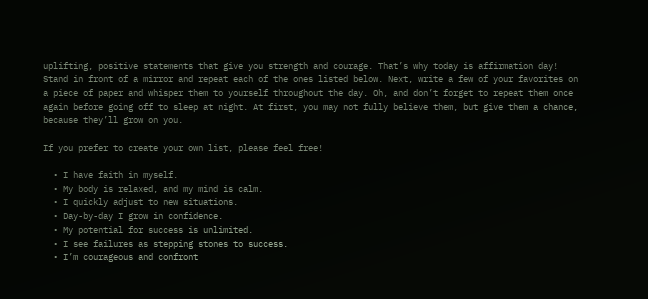uplifting, positive statements that give you strength and courage. That’s why today is affirmation day! Stand in front of a mirror and repeat each of the ones listed below. Next, write a few of your favorites on a piece of paper and whisper them to yourself throughout the day. Oh, and don’t forget to repeat them once again before going off to sleep at night. At first, you may not fully believe them, but give them a chance, because they’ll grow on you.

If you prefer to create your own list, please feel free!

  • I have faith in myself.
  • My body is relaxed, and my mind is calm.
  • I quickly adjust to new situations.
  • Day-by-day I grow in confidence.
  • My potential for success is unlimited.
  • I see failures as stepping stones to success.
  • I’m courageous and confront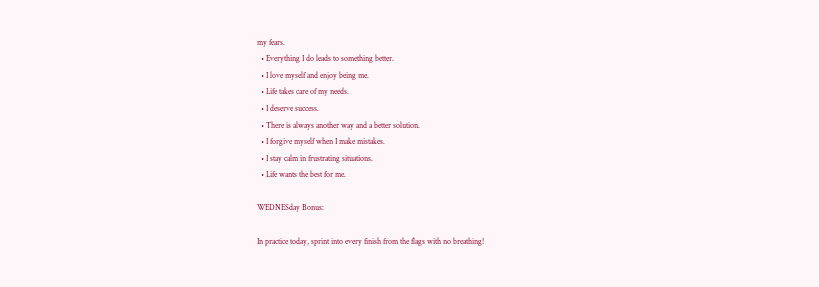my fears.
  • Everything I do leads to something better.
  • I love myself and enjoy being me.
  • Life takes care of my needs.
  • I deserve success.
  • There is always another way and a better solution.
  • I forgive myself when I make mistakes.
  • I stay calm in frustrating situations.
  • Life wants the best for me.

WEDNESday Bonus:

In practice today, sprint into every finish from the flags with no breathing!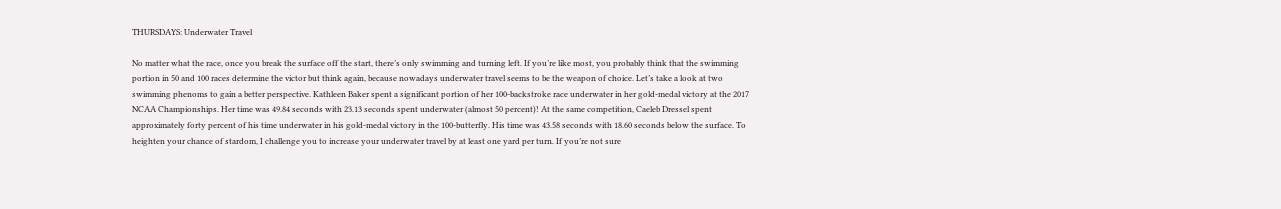THURSDAYS: Underwater Travel

No matter what the race, once you break the surface off the start, there’s only swimming and turning left. If you’re like most, you probably think that the swimming portion in 50 and 100 races determine the victor but think again, because nowadays underwater travel seems to be the weapon of choice. Let’s take a look at two swimming phenoms to gain a better perspective. Kathleen Baker spent a significant portion of her 100-backstroke race underwater in her gold-medal victory at the 2017 NCAA Championships. Her time was 49.84 seconds with 23.13 seconds spent underwater (almost 50 percent)! At the same competition, Caeleb Dressel spent approximately forty percent of his time underwater in his gold-medal victory in the 100-butterfly. His time was 43.58 seconds with 18.60 seconds below the surface. To heighten your chance of stardom, I challenge you to increase your underwater travel by at least one yard per turn. If you’re not sure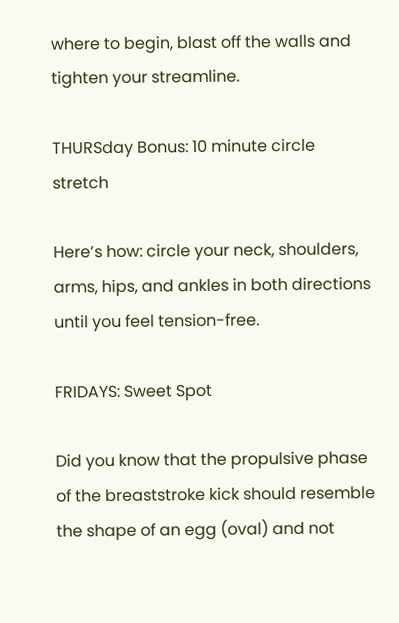where to begin, blast off the walls and tighten your streamline.

THURSday Bonus: 10 minute circle stretch

Here’s how: circle your neck, shoulders, arms, hips, and ankles in both directions until you feel tension-free.

FRIDAYS: Sweet Spot

Did you know that the propulsive phase of the breaststroke kick should resemble the shape of an egg (oval) and not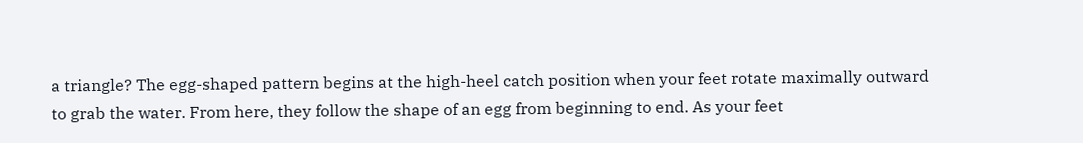a triangle? The egg-shaped pattern begins at the high-heel catch position when your feet rotate maximally outward to grab the water. From here, they follow the shape of an egg from beginning to end. As your feet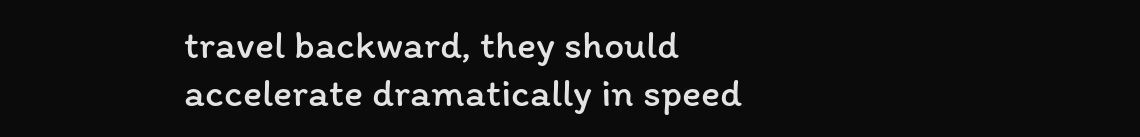travel backward, they should accelerate dramatically in speed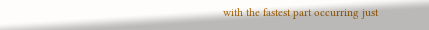with the fastest part occurring just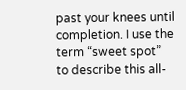past your knees until completion. I use the term “sweet spot” to describe this all-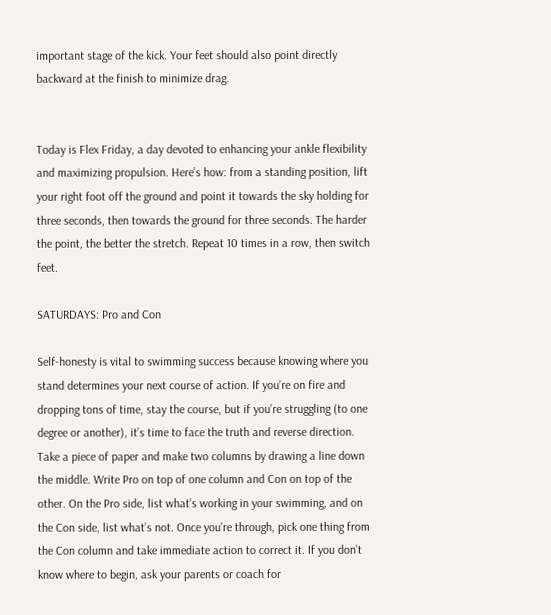important stage of the kick. Your feet should also point directly backward at the finish to minimize drag.


Today is Flex Friday, a day devoted to enhancing your ankle flexibility and maximizing propulsion. Here’s how: from a standing position, lift your right foot off the ground and point it towards the sky holding for three seconds, then towards the ground for three seconds. The harder the point, the better the stretch. Repeat 10 times in a row, then switch feet.

SATURDAYS: Pro and Con

Self-honesty is vital to swimming success because knowing where you stand determines your next course of action. If you’re on fire and dropping tons of time, stay the course, but if you’re struggling (to one degree or another), it’s time to face the truth and reverse direction. Take a piece of paper and make two columns by drawing a line down the middle. Write Pro on top of one column and Con on top of the other. On the Pro side, list what’s working in your swimming, and on the Con side, list what’s not. Once you’re through, pick one thing from the Con column and take immediate action to correct it. If you don’t know where to begin, ask your parents or coach for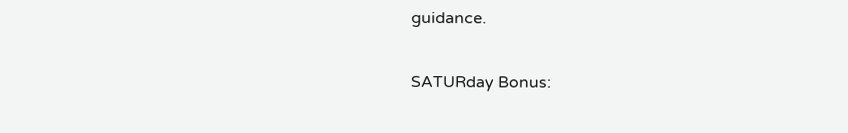guidance.

SATURday Bonus: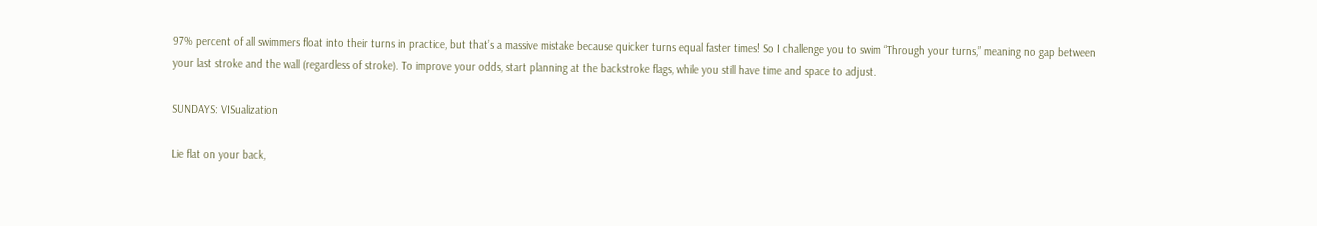97% percent of all swimmers float into their turns in practice, but that’s a massive mistake because quicker turns equal faster times! So I challenge you to swim “Through your turns,” meaning no gap between your last stroke and the wall (regardless of stroke). To improve your odds, start planning at the backstroke flags, while you still have time and space to adjust.

SUNDAYS: VISualization

Lie flat on your back,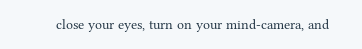close your eyes, turn on your mind-camera, and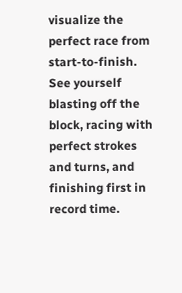visualize the perfect race from start-to-finish. See yourself blasting off the block, racing with perfect strokes and turns, and finishing first in record time.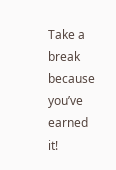Take a break because you’ve earned it!